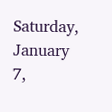Saturday, January 7,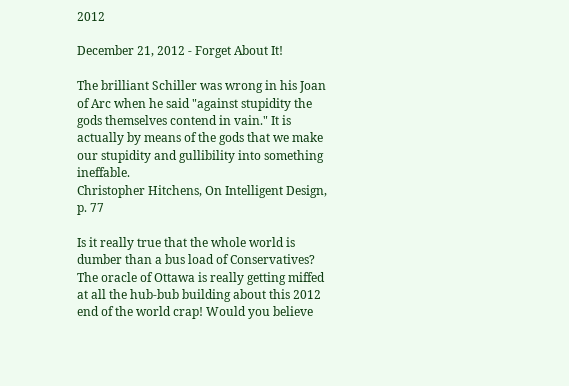2012

December 21, 2012 - Forget About It!

The brilliant Schiller was wrong in his Joan of Arc when he said "against stupidity the gods themselves contend in vain." It is actually by means of the gods that we make our stupidity and gullibility into something ineffable.
Christopher Hitchens, On Intelligent Design, p. 77

Is it really true that the whole world is dumber than a bus load of Conservatives? The oracle of Ottawa is really getting miffed at all the hub-bub building about this 2012 end of the world crap! Would you believe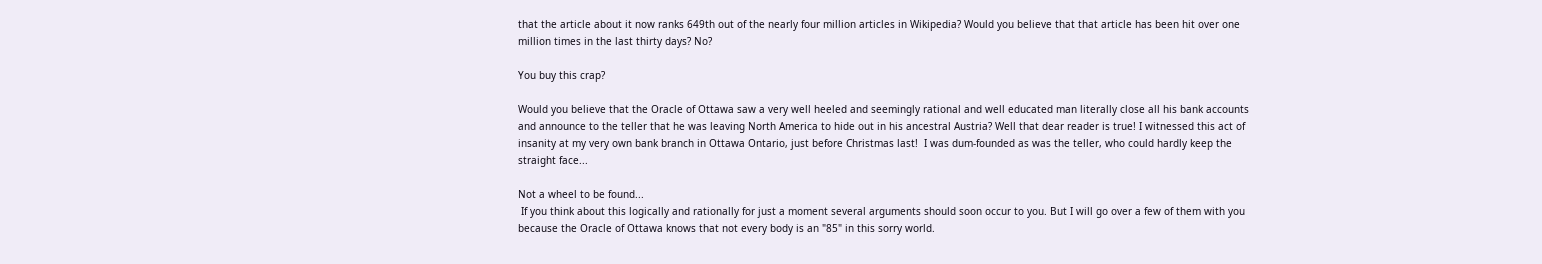that the article about it now ranks 649th out of the nearly four million articles in Wikipedia? Would you believe that that article has been hit over one million times in the last thirty days? No?

You buy this crap?

Would you believe that the Oracle of Ottawa saw a very well heeled and seemingly rational and well educated man literally close all his bank accounts and announce to the teller that he was leaving North America to hide out in his ancestral Austria? Well that dear reader is true! I witnessed this act of insanity at my very own bank branch in Ottawa Ontario, just before Christmas last!  I was dum-founded as was the teller, who could hardly keep the straight face...

Not a wheel to be found...
 If you think about this logically and rationally for just a moment several arguments should soon occur to you. But I will go over a few of them with you because the Oracle of Ottawa knows that not every body is an "85" in this sorry world.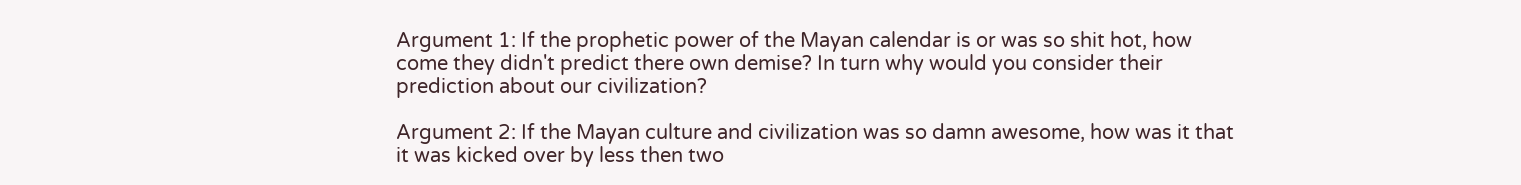Argument 1: If the prophetic power of the Mayan calendar is or was so shit hot, how come they didn't predict there own demise? In turn why would you consider their prediction about our civilization?

Argument 2: If the Mayan culture and civilization was so damn awesome, how was it that it was kicked over by less then two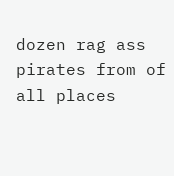dozen rag ass pirates from of all places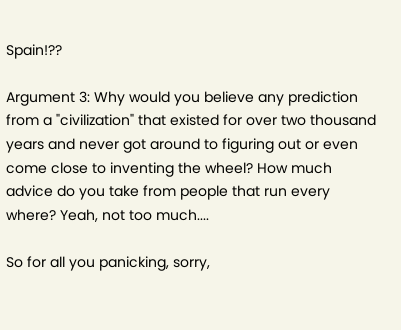Spain!??

Argument 3: Why would you believe any prediction from a "civilization" that existed for over two thousand years and never got around to figuring out or even come close to inventing the wheel? How much advice do you take from people that run every where? Yeah, not too much....

So for all you panicking, sorry,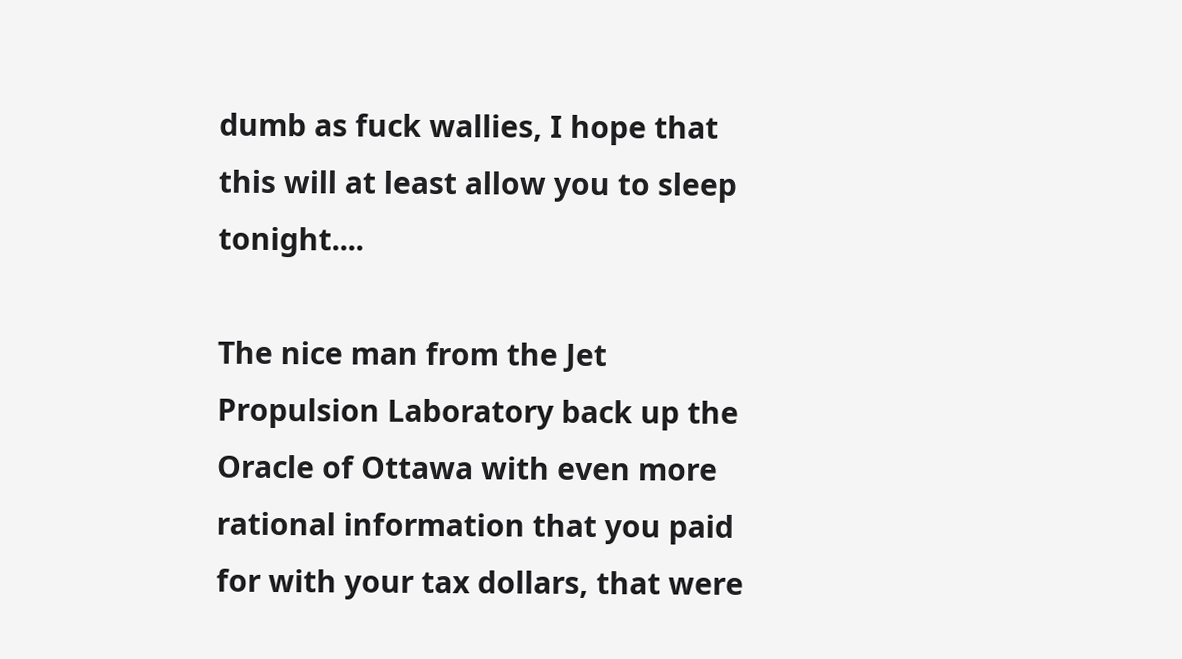dumb as fuck wallies, I hope that this will at least allow you to sleep tonight....

The nice man from the Jet Propulsion Laboratory back up the Oracle of Ottawa with even more rational information that you paid for with your tax dollars, that were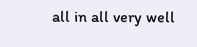all in all very well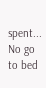spent... No go to bed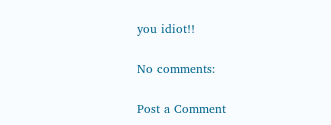you idiot!!

No comments:

Post a Comment